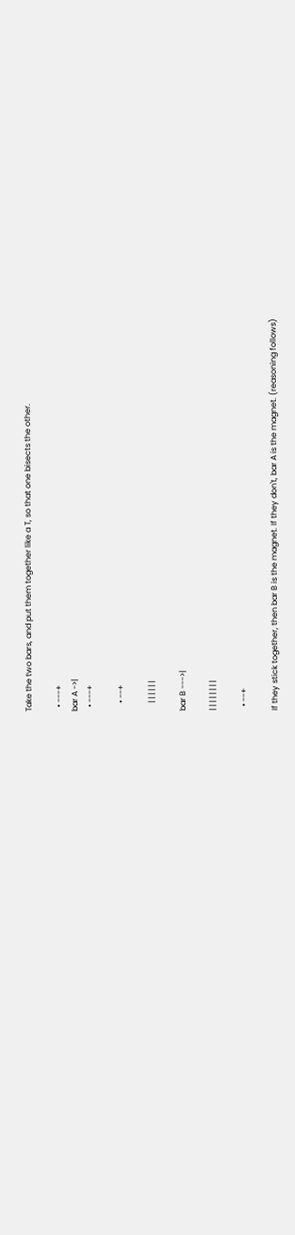Take the two bars, and put them together like a T, so that one bisects the other.

  • ---+
bar A ->|
  • ---+

    • --+

    | | | | | |

bar B --->|

| | | | | | | |

  • --+

If they stick together, then bar B is the magnet. If they don't, bar A is the magnet. (reasoning follows)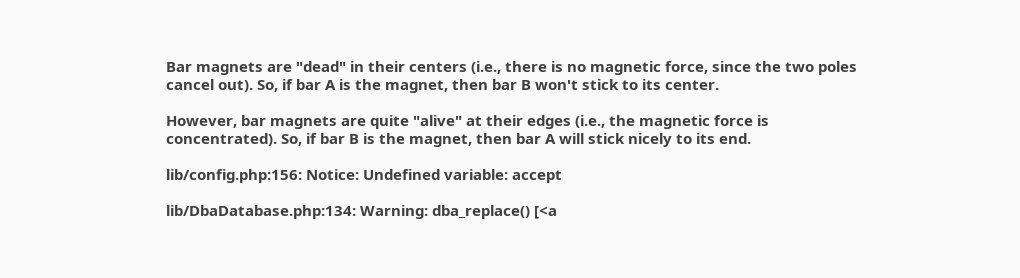Bar magnets are "dead" in their centers (i.e., there is no magnetic force, since the two poles cancel out). So, if bar A is the magnet, then bar B won't stick to its center.

However, bar magnets are quite "alive" at their edges (i.e., the magnetic force is concentrated). So, if bar B is the magnet, then bar A will stick nicely to its end.

lib/config.php:156: Notice: Undefined variable: accept

lib/DbaDatabase.php:134: Warning: dba_replace() [<a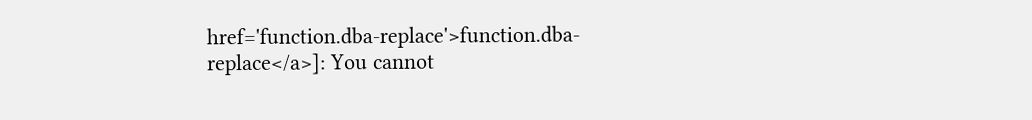href='function.dba-replace'>function.dba-replace</a>]: You cannot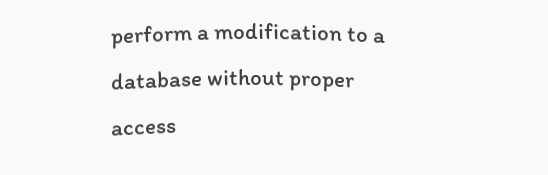perform a modification to a database without proper access